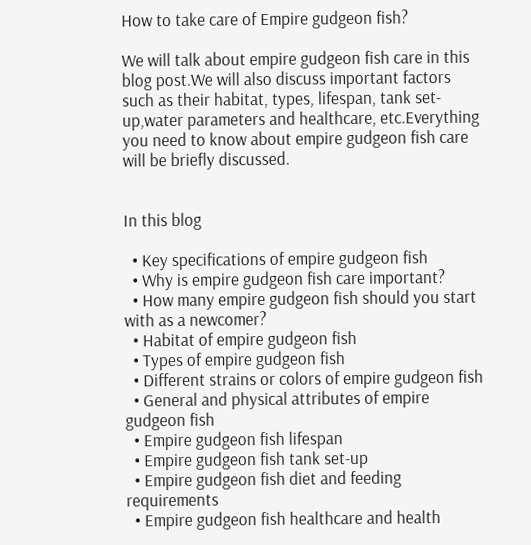How to take care of Empire gudgeon fish?

We will talk about empire gudgeon fish care in this blog post.We will also discuss important factors such as their habitat, types, lifespan, tank set-up,water parameters and healthcare, etc.Everything you need to know about empire gudgeon fish care will be briefly discussed.


In this blog

  • Key specifications of empire gudgeon fish
  • Why is empire gudgeon fish care important?
  • How many empire gudgeon fish should you start with as a newcomer?
  • Habitat of empire gudgeon fish
  • Types of empire gudgeon fish
  • Different strains or colors of empire gudgeon fish
  • General and physical attributes of empire gudgeon fish
  • Empire gudgeon fish lifespan
  • Empire gudgeon fish tank set-up
  • Empire gudgeon fish diet and feeding requirements
  • Empire gudgeon fish healthcare and health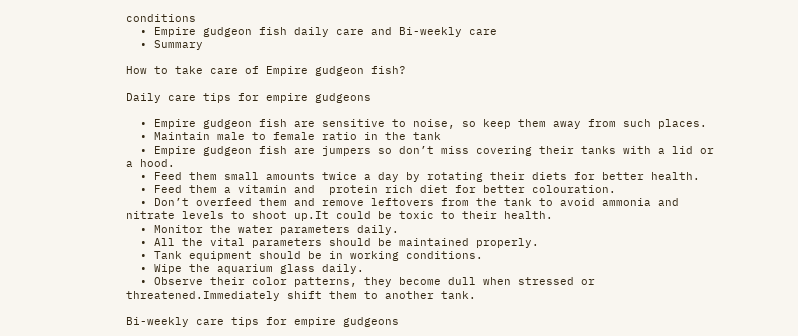conditions
  • Empire gudgeon fish daily care and Bi-weekly care
  • Summary

How to take care of Empire gudgeon fish?

Daily care tips for empire gudgeons

  • Empire gudgeon fish are sensitive to noise, so keep them away from such places.
  • Maintain male to female ratio in the tank
  • Empire gudgeon fish are jumpers so don’t miss covering their tanks with a lid or a hood.
  • Feed them small amounts twice a day by rotating their diets for better health.
  • Feed them a vitamin and  protein rich diet for better colouration.
  • Don’t overfeed them and remove leftovers from the tank to avoid ammonia and nitrate levels to shoot up.It could be toxic to their health.
  • Monitor the water parameters daily.
  • All the vital parameters should be maintained properly.
  • Tank equipment should be in working conditions.
  • Wipe the aquarium glass daily.
  • Observe their color patterns, they become dull when stressed or threatened.Immediately shift them to another tank.

Bi-weekly care tips for empire gudgeons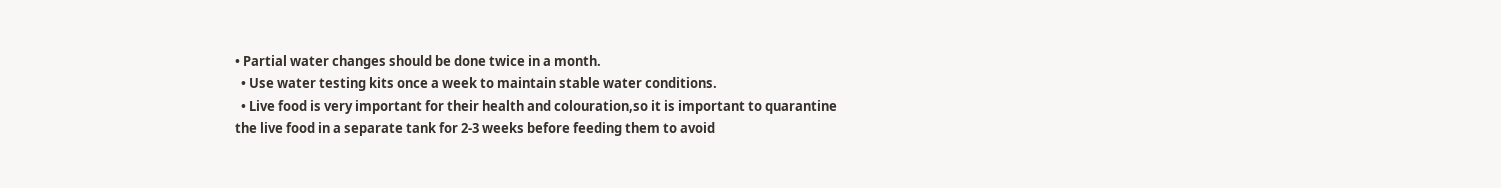• Partial water changes should be done twice in a month.
  • Use water testing kits once a week to maintain stable water conditions.
  • Live food is very important for their health and colouration,so it is important to quarantine the live food in a separate tank for 2-3 weeks before feeding them to avoid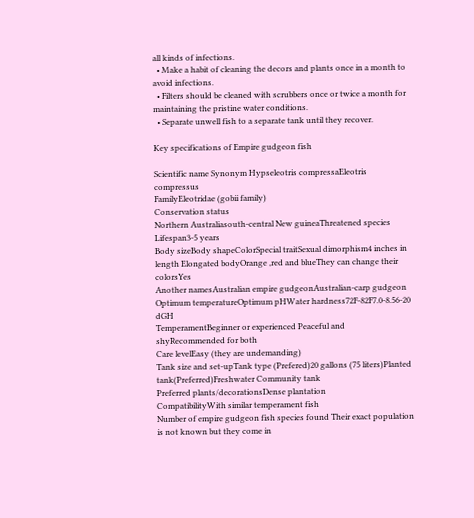all kinds of infections.
  • Make a habit of cleaning the decors and plants once in a month to avoid infections.
  • Filters should be cleaned with scrubbers once or twice a month for maintaining the pristine water conditions.
  • Separate unwell fish to a separate tank until they recover.

Key specifications of Empire gudgeon fish

Scientific name Synonym Hypseleotris compressaEleotris compressus
FamilyEleotridae (gobii family)
Conservation status
Northern Australiasouth-central New guineaThreatened species
Lifespan3-5 years
Body sizeBody shapeColorSpecial traitSexual dimorphism4 inches in length Elongated bodyOrange ,red and blueThey can change their colorsYes
Another namesAustralian empire gudgeonAustralian-carp gudgeon
Optimum temperatureOptimum pHWater hardness72F-82F7.0-8.56-20 dGH
TemperamentBeginner or experienced Peaceful and shyRecommended for both
Care levelEasy (they are undemanding)
Tank size and set-upTank type (Prefered)20 gallons (75 liters)Planted tank(Preferred)Freshwater Community tank
Preferred plants/decorationsDense plantation
CompatibilityWith similar temperament fish
Number of empire gudgeon fish species found Their exact population is not known but they come in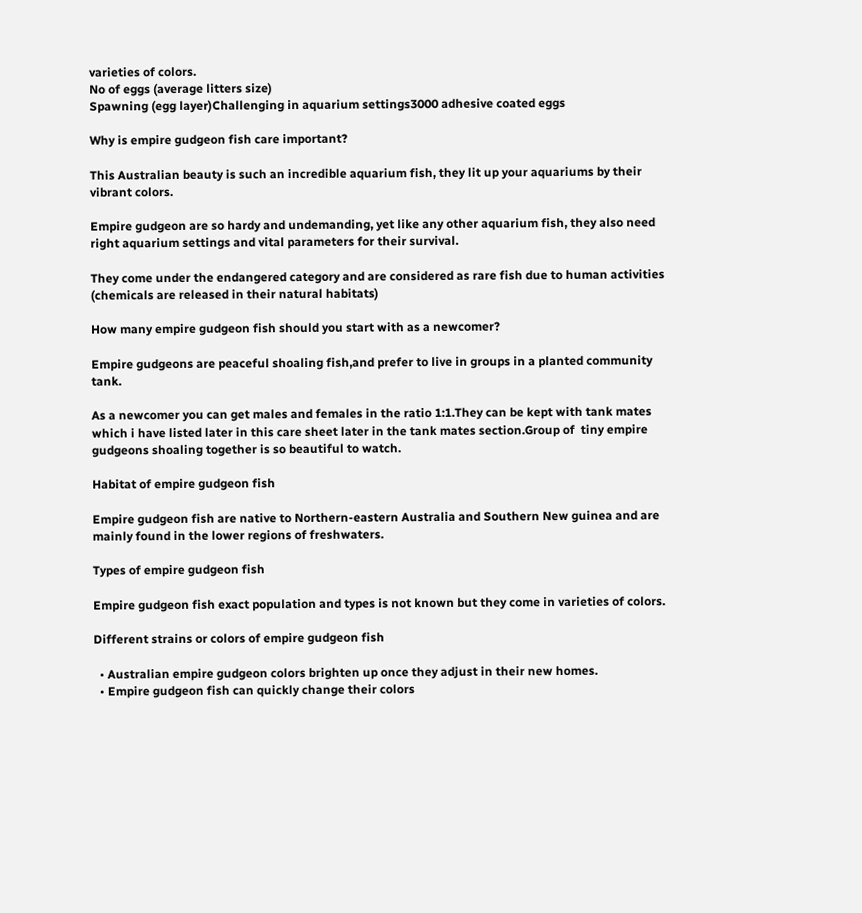varieties of colors.
No of eggs (average litters size)
Spawning (egg layer)Challenging in aquarium settings3000 adhesive coated eggs

Why is empire gudgeon fish care important?

This Australian beauty is such an incredible aquarium fish, they lit up your aquariums by their vibrant colors.

Empire gudgeon are so hardy and undemanding, yet like any other aquarium fish, they also need right aquarium settings and vital parameters for their survival.

They come under the endangered category and are considered as rare fish due to human activities (chemicals are released in their natural habitats)

How many empire gudgeon fish should you start with as a newcomer?

Empire gudgeons are peaceful shoaling fish,and prefer to live in groups in a planted community tank.

As a newcomer you can get males and females in the ratio 1:1.They can be kept with tank mates which i have listed later in this care sheet later in the tank mates section.Group of  tiny empire gudgeons shoaling together is so beautiful to watch.

Habitat of empire gudgeon fish

Empire gudgeon fish are native to Northern-eastern Australia and Southern New guinea and are mainly found in the lower regions of freshwaters.

Types of empire gudgeon fish

Empire gudgeon fish exact population and types is not known but they come in varieties of colors.

Different strains or colors of empire gudgeon fish

  • Australian empire gudgeon colors brighten up once they adjust in their new homes.
  • Empire gudgeon fish can quickly change their colors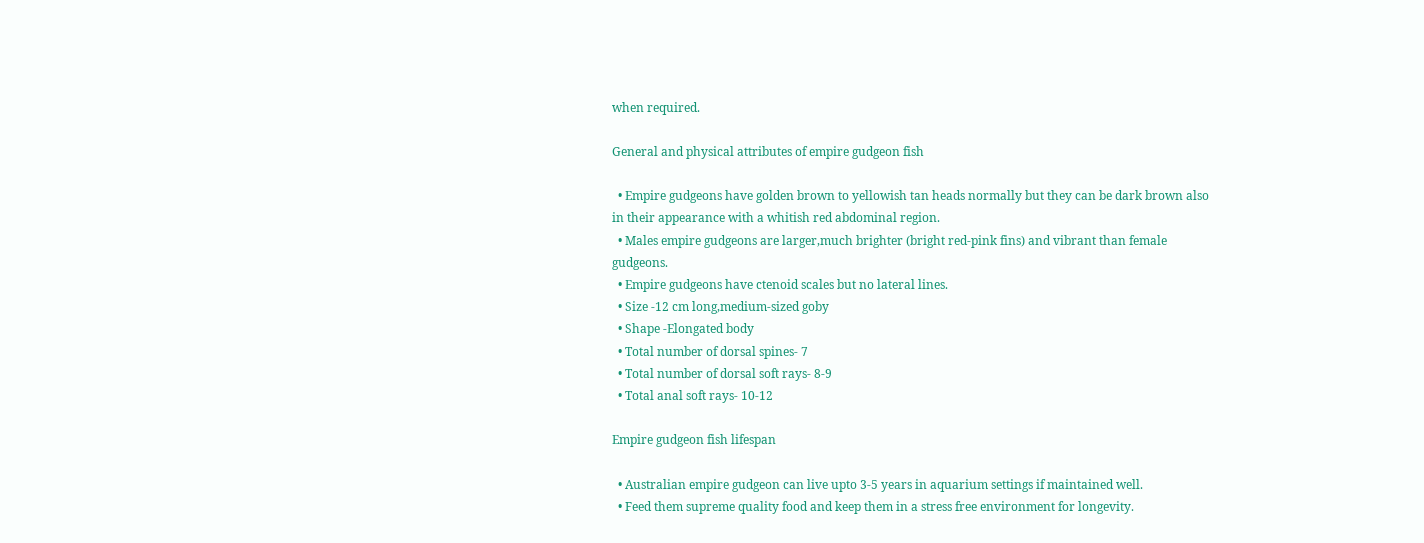when required.

General and physical attributes of empire gudgeon fish

  • Empire gudgeons have golden brown to yellowish tan heads normally but they can be dark brown also in their appearance with a whitish red abdominal region.
  • Males empire gudgeons are larger,much brighter (bright red-pink fins) and vibrant than female gudgeons.
  • Empire gudgeons have ctenoid scales but no lateral lines.
  • Size -12 cm long,medium-sized goby
  • Shape -Elongated body
  • Total number of dorsal spines- 7
  • Total number of dorsal soft rays- 8-9
  • Total anal soft rays- 10-12

Empire gudgeon fish lifespan

  • Australian empire gudgeon can live upto 3-5 years in aquarium settings if maintained well.
  • Feed them supreme quality food and keep them in a stress free environment for longevity.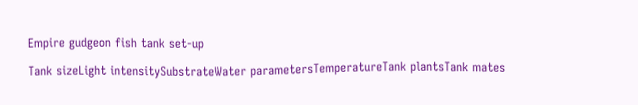Empire gudgeon fish tank set-up

Tank sizeLight intensitySubstrateWater parametersTemperatureTank plantsTank mates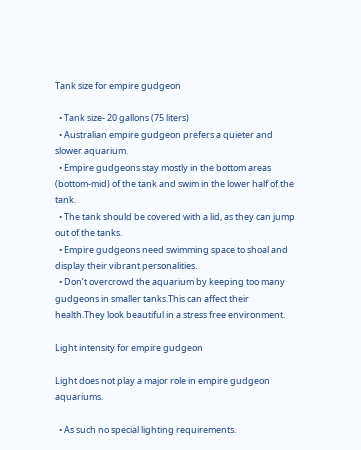Tank size for empire gudgeon

  • Tank size- 20 gallons (75 liters)
  • Australian empire gudgeon prefers a quieter and slower aquarium.
  • Empire gudgeons stay mostly in the bottom areas (bottom-mid) of the tank and swim in the lower half of the tank.
  • The tank should be covered with a lid, as they can jump out of the tanks.
  • Empire gudgeons need swimming space to shoal and display their vibrant personalities.
  • Don’t overcrowd the aquarium by keeping too many gudgeons in smaller tanks.This can affect their health.They look beautiful in a stress free environment.

Light intensity for empire gudgeon

Light does not play a major role in empire gudgeon aquariums.

  • As such no special lighting requirements.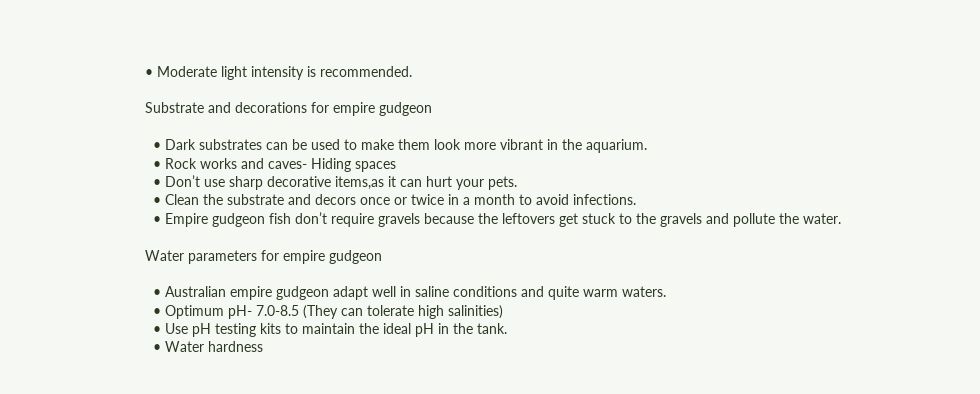• Moderate light intensity is recommended.

Substrate and decorations for empire gudgeon

  • Dark substrates can be used to make them look more vibrant in the aquarium.
  • Rock works and caves- Hiding spaces
  • Don’t use sharp decorative items,as it can hurt your pets.
  • Clean the substrate and decors once or twice in a month to avoid infections.
  • Empire gudgeon fish don’t require gravels because the leftovers get stuck to the gravels and pollute the water.

Water parameters for empire gudgeon

  • Australian empire gudgeon adapt well in saline conditions and quite warm waters.
  • Optimum pH- 7.0-8.5 (They can tolerate high salinities)
  • Use pH testing kits to maintain the ideal pH in the tank.
  • Water hardness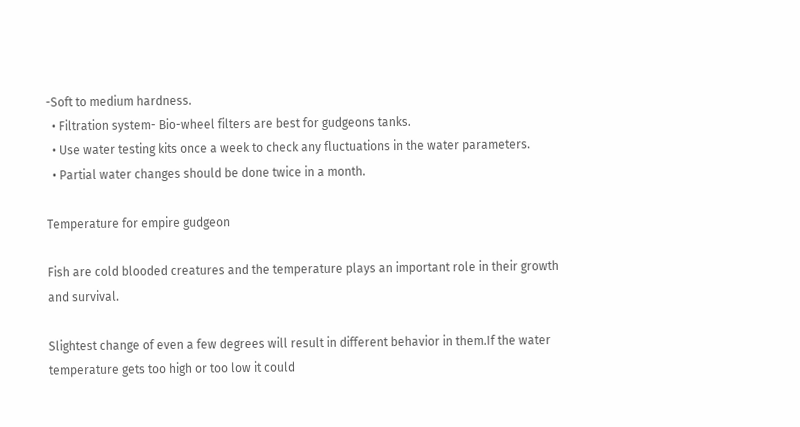-Soft to medium hardness.
  • Filtration system- Bio-wheel filters are best for gudgeons tanks.
  • Use water testing kits once a week to check any fluctuations in the water parameters.
  • Partial water changes should be done twice in a month.

Temperature for empire gudgeon

Fish are cold blooded creatures and the temperature plays an important role in their growth and survival.

Slightest change of even a few degrees will result in different behavior in them.If the water temperature gets too high or too low it could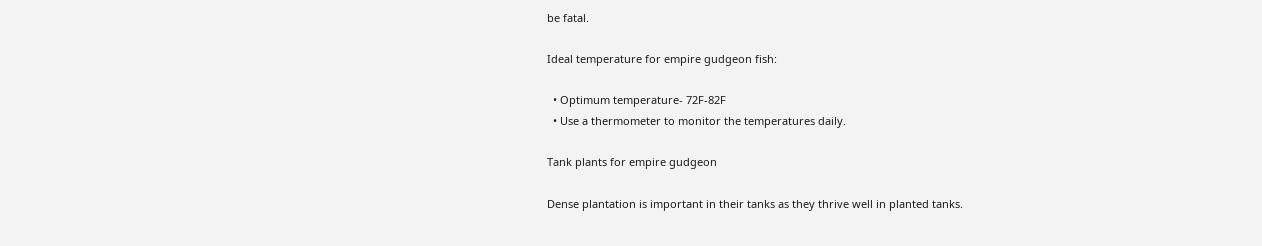be fatal.

Ideal temperature for empire gudgeon fish:

  • Optimum temperature- 72F-82F
  • Use a thermometer to monitor the temperatures daily.

Tank plants for empire gudgeon

Dense plantation is important in their tanks as they thrive well in planted tanks.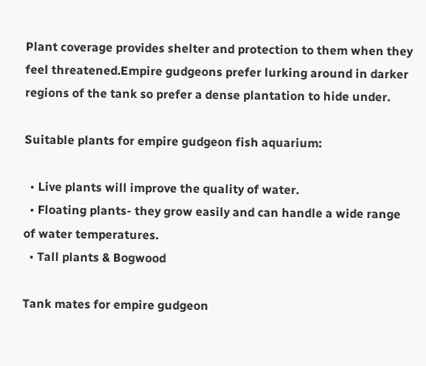Plant coverage provides shelter and protection to them when they feel threatened.Empire gudgeons prefer lurking around in darker regions of the tank so prefer a dense plantation to hide under.

Suitable plants for empire gudgeon fish aquarium:

  • Live plants will improve the quality of water.
  • Floating plants- they grow easily and can handle a wide range of water temperatures.
  • Tall plants & Bogwood

Tank mates for empire gudgeon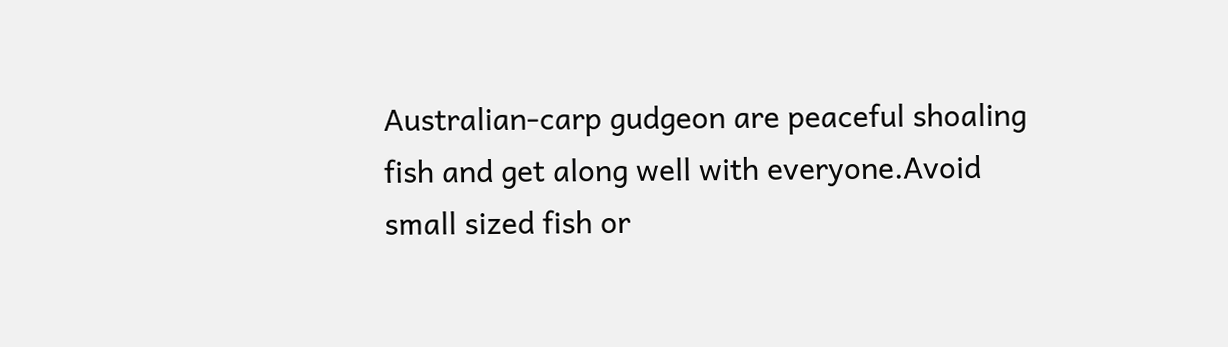Australian-carp gudgeon are peaceful shoaling fish and get along well with everyone.Avoid small sized fish or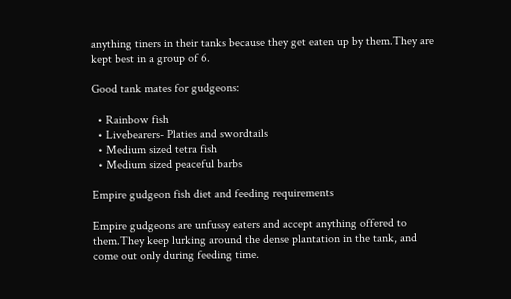anything tiners in their tanks because they get eaten up by them.They are kept best in a group of 6.

Good tank mates for gudgeons:

  • Rainbow fish
  • Livebearers- Platies and swordtails
  • Medium sized tetra fish
  • Medium sized peaceful barbs

Empire gudgeon fish diet and feeding requirements

Empire gudgeons are unfussy eaters and accept anything offered to them.They keep lurking around the dense plantation in the tank, and come out only during feeding time.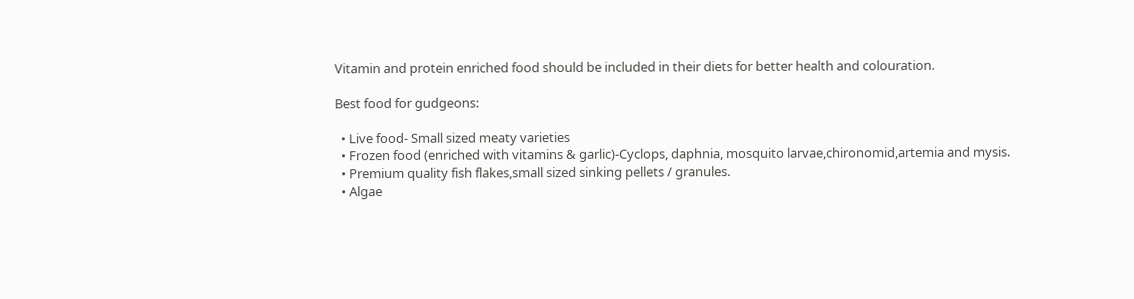Vitamin and protein enriched food should be included in their diets for better health and colouration.

Best food for gudgeons:

  • Live food- Small sized meaty varieties
  • Frozen food (enriched with vitamins & garlic)-Cyclops, daphnia, mosquito larvae,chironomid,artemia and mysis.
  • Premium quality fish flakes,small sized sinking pellets / granules.
  • Algae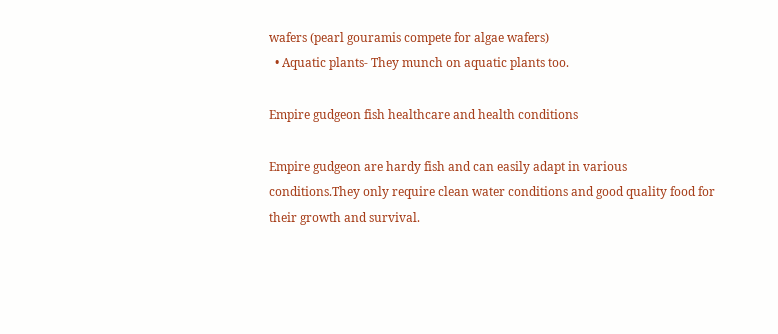wafers (pearl gouramis compete for algae wafers)
  • Aquatic plants- They munch on aquatic plants too.

Empire gudgeon fish healthcare and health conditions

Empire gudgeon are hardy fish and can easily adapt in various conditions.They only require clean water conditions and good quality food for their growth and survival.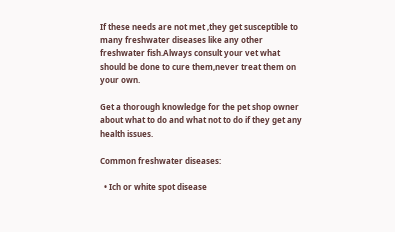If these needs are not met ,they get susceptible to many freshwater diseases like any other freshwater fish.Always consult your vet what should be done to cure them,never treat them on your own.

Get a thorough knowledge for the pet shop owner about what to do and what not to do if they get any health issues.

Common freshwater diseases:

  • Ich or white spot disease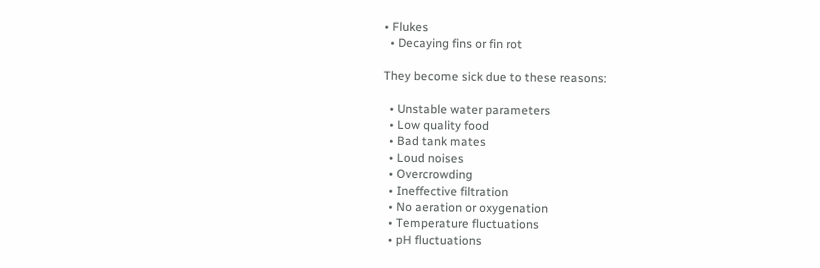• Flukes
  • Decaying fins or fin rot

They become sick due to these reasons:

  • Unstable water parameters
  • Low quality food
  • Bad tank mates
  • Loud noises
  • Overcrowding
  • Ineffective filtration
  • No aeration or oxygenation
  • Temperature fluctuations
  • pH fluctuations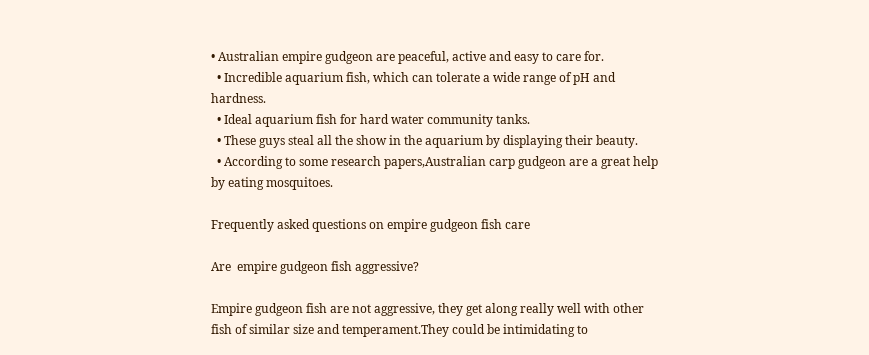• Australian empire gudgeon are peaceful, active and easy to care for.
  • Incredible aquarium fish, which can tolerate a wide range of pH and hardness.
  • Ideal aquarium fish for hard water community tanks.
  • These guys steal all the show in the aquarium by displaying their beauty.
  • According to some research papers,Australian carp gudgeon are a great help by eating mosquitoes.

Frequently asked questions on empire gudgeon fish care

Are  empire gudgeon fish aggressive?

Empire gudgeon fish are not aggressive, they get along really well with other fish of similar size and temperament.They could be intimidating to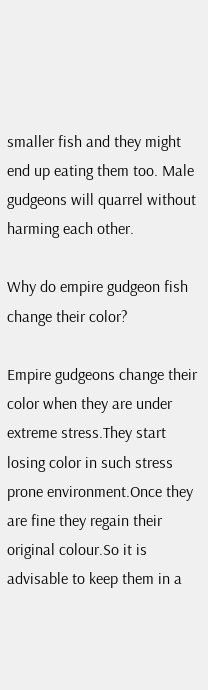smaller fish and they might end up eating them too. Male gudgeons will quarrel without harming each other.

Why do empire gudgeon fish change their color?

Empire gudgeons change their color when they are under extreme stress.They start losing color in such stress prone environment.Once they are fine they regain their original colour.So it is advisable to keep them in a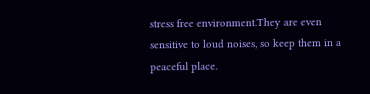stress free environment.They are even sensitive to loud noises, so keep them in a peaceful place.